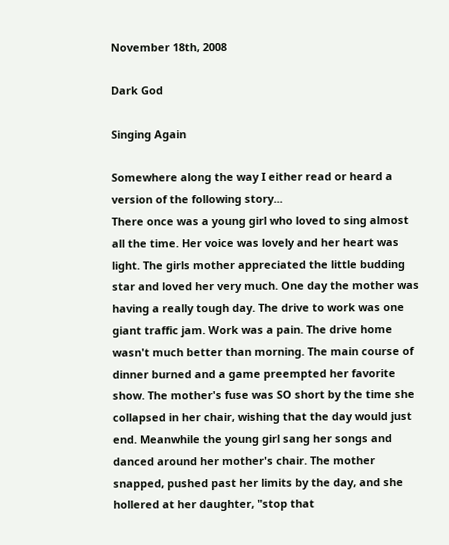November 18th, 2008

Dark God

Singing Again

Somewhere along the way I either read or heard a version of the following story...
There once was a young girl who loved to sing almost all the time. Her voice was lovely and her heart was light. The girls mother appreciated the little budding star and loved her very much. One day the mother was having a really tough day. The drive to work was one giant traffic jam. Work was a pain. The drive home wasn't much better than morning. The main course of dinner burned and a game preempted her favorite show. The mother's fuse was SO short by the time she collapsed in her chair, wishing that the day would just end. Meanwhile the young girl sang her songs and danced around her mother's chair. The mother snapped, pushed past her limits by the day, and she hollered at her daughter, "stop that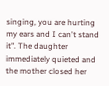singing, you are hurting my ears and I can't stand it". The daughter immediately quieted and the mother closed her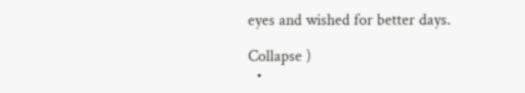eyes and wished for better days.

Collapse )
  •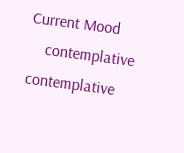Current Mood
    contemplative contemplative